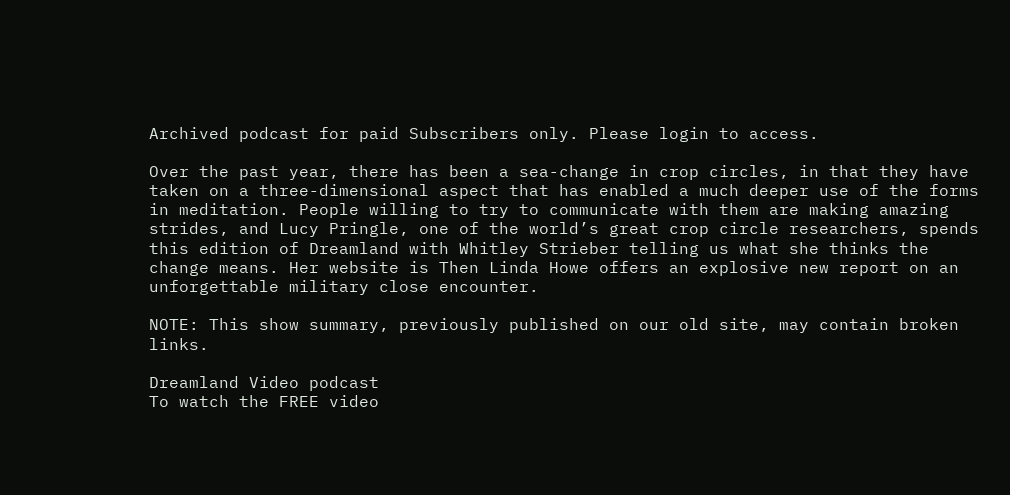Archived podcast for paid Subscribers only. Please login to access.

Over the past year, there has been a sea-change in crop circles, in that they have taken on a three-dimensional aspect that has enabled a much deeper use of the forms in meditation. People willing to try to communicate with them are making amazing strides, and Lucy Pringle, one of the world’s great crop circle researchers, spends this edition of Dreamland with Whitley Strieber telling us what she thinks the change means. Her website is Then Linda Howe offers an explosive new report on an unforgettable military close encounter.

NOTE: This show summary, previously published on our old site, may contain broken links.

Dreamland Video podcast
To watch the FREE video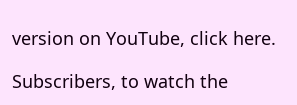version on YouTube, click here.

Subscribers, to watch the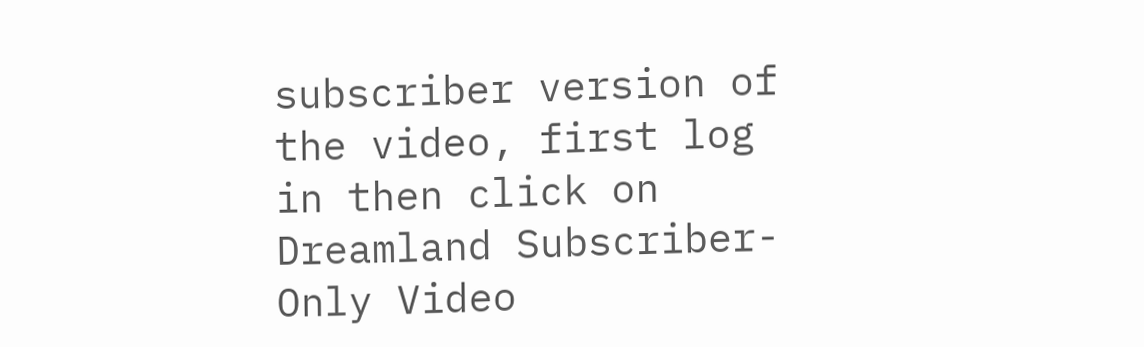subscriber version of the video, first log in then click on Dreamland Subscriber-Only Video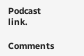Podcast link.

Comments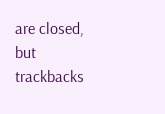are closed, but trackbacks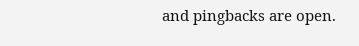and pingbacks are open.